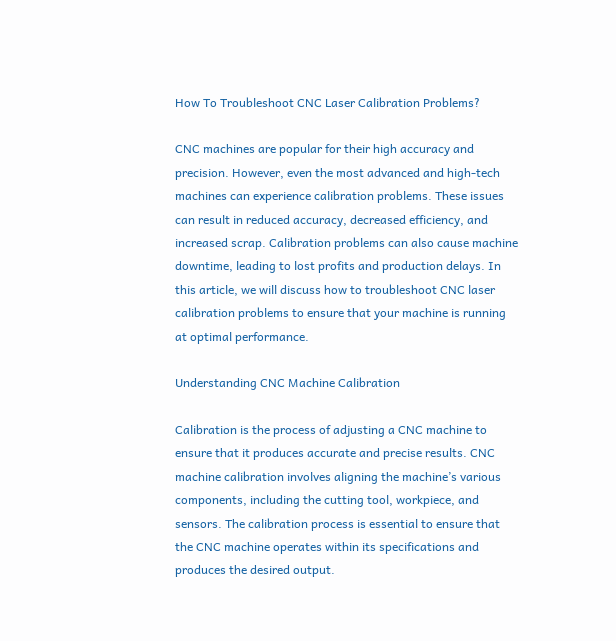How To Troubleshoot CNC Laser Calibration Problems?

CNC machines are popular for their high accuracy and precision. However, even the most advanced and high-tech machines can experience calibration problems. These issues can result in reduced accuracy, decreased efficiency, and increased scrap. Calibration problems can also cause machine downtime, leading to lost profits and production delays. In this article, we will discuss how to troubleshoot CNC laser calibration problems to ensure that your machine is running at optimal performance.

Understanding CNC Machine Calibration

Calibration is the process of adjusting a CNC machine to ensure that it produces accurate and precise results. CNC machine calibration involves aligning the machine’s various components, including the cutting tool, workpiece, and sensors. The calibration process is essential to ensure that the CNC machine operates within its specifications and produces the desired output.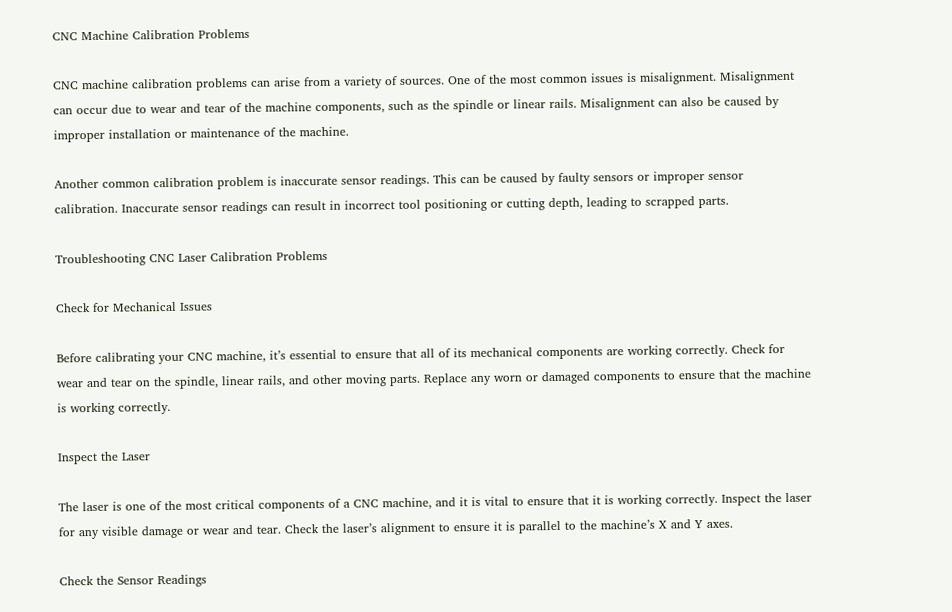CNC Machine Calibration Problems

CNC machine calibration problems can arise from a variety of sources. One of the most common issues is misalignment. Misalignment can occur due to wear and tear of the machine components, such as the spindle or linear rails. Misalignment can also be caused by improper installation or maintenance of the machine.

Another common calibration problem is inaccurate sensor readings. This can be caused by faulty sensors or improper sensor calibration. Inaccurate sensor readings can result in incorrect tool positioning or cutting depth, leading to scrapped parts.

Troubleshooting CNC Laser Calibration Problems

Check for Mechanical Issues

Before calibrating your CNC machine, it’s essential to ensure that all of its mechanical components are working correctly. Check for wear and tear on the spindle, linear rails, and other moving parts. Replace any worn or damaged components to ensure that the machine is working correctly.

Inspect the Laser

The laser is one of the most critical components of a CNC machine, and it is vital to ensure that it is working correctly. Inspect the laser for any visible damage or wear and tear. Check the laser’s alignment to ensure it is parallel to the machine’s X and Y axes.

Check the Sensor Readings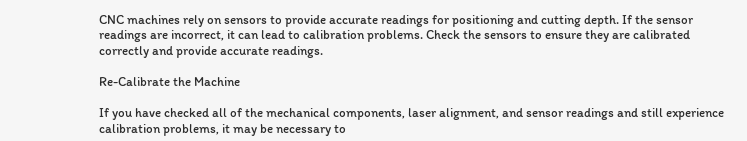CNC machines rely on sensors to provide accurate readings for positioning and cutting depth. If the sensor readings are incorrect, it can lead to calibration problems. Check the sensors to ensure they are calibrated correctly and provide accurate readings.

Re-Calibrate the Machine

If you have checked all of the mechanical components, laser alignment, and sensor readings and still experience calibration problems, it may be necessary to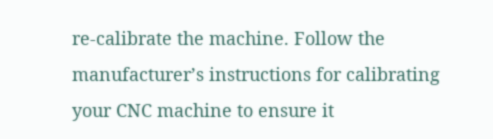re-calibrate the machine. Follow the manufacturer’s instructions for calibrating your CNC machine to ensure it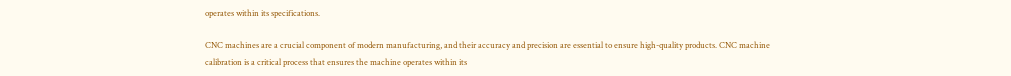operates within its specifications.

CNC machines are a crucial component of modern manufacturing, and their accuracy and precision are essential to ensure high-quality products. CNC machine calibration is a critical process that ensures the machine operates within its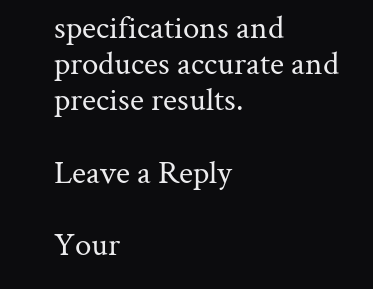specifications and produces accurate and precise results.

Leave a Reply

Your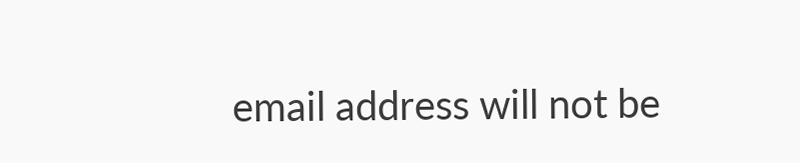email address will not be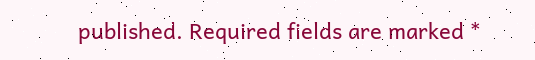published. Required fields are marked *